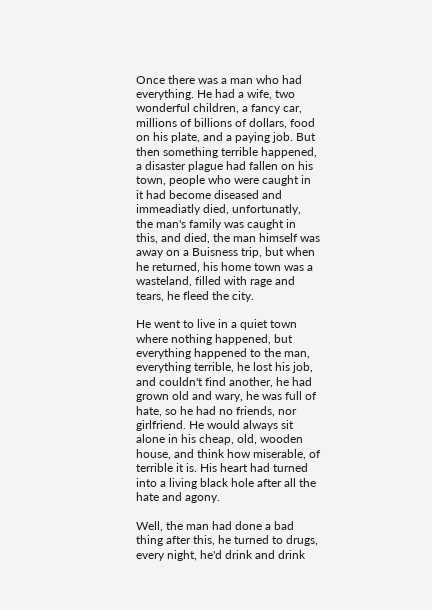Once there was a man who had everything. He had a wife, two wonderful children, a fancy car, millions of billions of dollars, food on his plate, and a paying job. But then something terrible happened, a disaster plague had fallen on his town, people who were caught in it had become diseased and immeadiatly died, unfortunatly, the man's family was caught in this, and died, the man himself was away on a Buisness trip, but when he returned, his home town was a wasteland, filled with rage and tears, he fleed the city.

He went to live in a quiet town where nothing happened, but everything happened to the man, everything terrible, he lost his job, and couldn't find another, he had grown old and wary, he was full of hate, so he had no friends, nor girlfriend. He would always sit alone in his cheap, old, wooden house, and think how miserable, of terrible it is. His heart had turned into a living black hole after all the hate and agony.

Well, the man had done a bad thing after this, he turned to drugs, every night, he'd drink and drink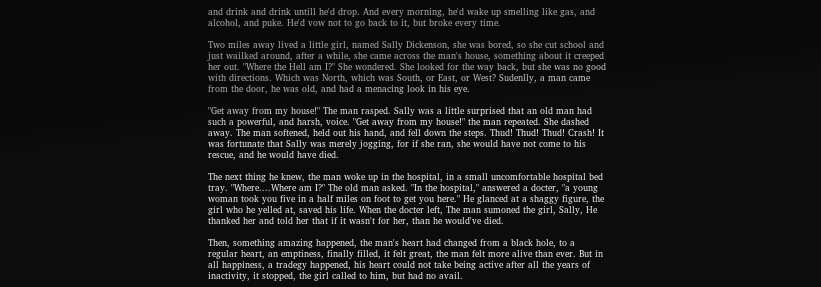and drink and drink untill he'd drop. And every morning, he'd wake up smelling like gas, and alcohol, and puke. He'd vow not to go back to it, but broke every time.

Two miles away lived a little girl, named Sally Dickenson, she was bored, so she cut school and just wailked around, after a while, she came across the man's house, something about it creeped her out. "Where the Hell am I?" She wondered. She looked for the way back, but she was no good with directions. Which was North, which was South, or East, or West? Sudenlly, a man came from the door, he was old, and had a menacing look in his eye.

"Get away from my house!" The man rasped. Sally was a little surprised that an old man had such a powerful, and harsh, voice. "Get away from my house!" the man repeated. She dashed away. The man softened, held out his hand, and fell down the steps. Thud! Thud! Thud! Crash! It was fortunate that Sally was merely jogging, for if she ran, she would have not come to his rescue, and he would have died.

The next thing he knew, the man woke up in the hospital, in a small uncomfortable hospital bed tray. "Where....Where am I?" The old man asked. "In the hospital," answered a docter, "a young woman took you five in a half miles on foot to get you here." He glanced at a shaggy figure, the girl who he yelled at, saved his life. When the docter left, The man sumoned the girl, Sally, He thanked her and told her that if it wasn't for her, than he would've died.

Then, something amazing happened, the man's heart had changed from a black hole, to a regular heart, an emptiness, finally filled, it felt great, the man felt more alive than ever. But in all happiness, a tradegy happened, his heart could not take being active after all the years of inactivity, it stopped, the girl called to him, but had no avail.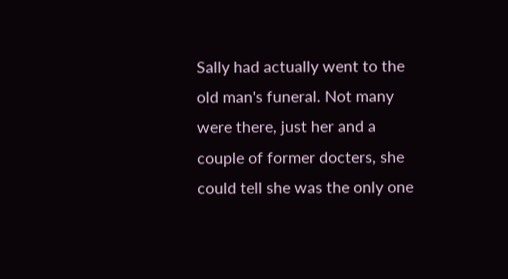Sally had actually went to the old man's funeral. Not many were there, just her and a couple of former docters, she could tell she was the only one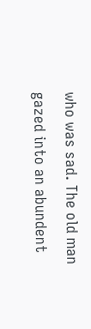who was sad. The old man gazed into an abundent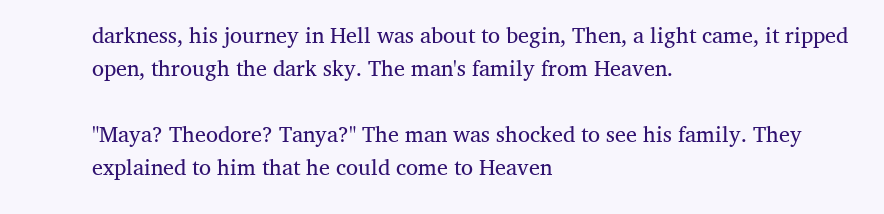darkness, his journey in Hell was about to begin, Then, a light came, it ripped open, through the dark sky. The man's family from Heaven.

"Maya? Theodore? Tanya?" The man was shocked to see his family. They explained to him that he could come to Heaven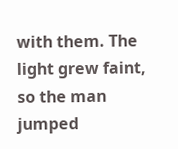with them. The light grew faint, so the man jumped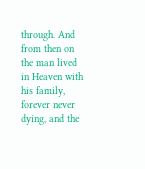through. And from then on the man lived in Heaven with his family, forever never dying, and the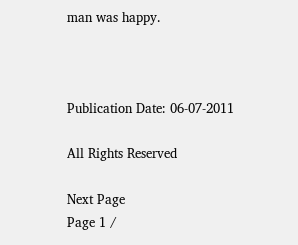man was happy.



Publication Date: 06-07-2011

All Rights Reserved

Next Page
Page 1 /